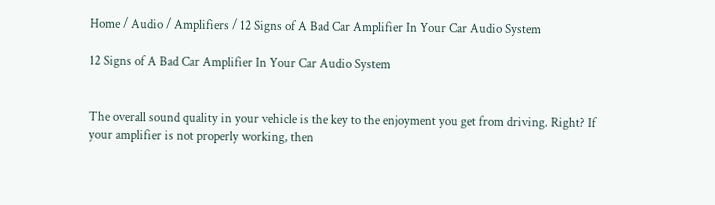Home / Audio / Amplifiers / 12 Signs of A Bad Car Amplifier In Your Car Audio System

12 Signs of A Bad Car Amplifier In Your Car Audio System


The overall sound quality in your vehicle is the key to the enjoyment you get from driving. Right? If your amplifier is not properly working, then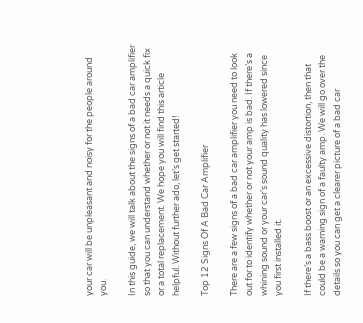your car will be unpleasant and noisy for the people around you.

In this guide, we will talk about the signs of a bad car amplifier so that you can understand whether or not it needs a quick fix or a total replacement. We hope you will find this article helpful. Without further ado, let’s get started!

Top 12 Signs Of A Bad Car Amplifier

There are a few signs of a bad car amplifier you need to look out for to identify whether or not your amp is bad. If there’s a whining sound or your car’s sound quality has lowered since you first installed it.

If there’s a bass boost or an excessive distortion, then that could be a warning sign of a faulty amp. We will go over the details so you can get a clearer picture of a bad car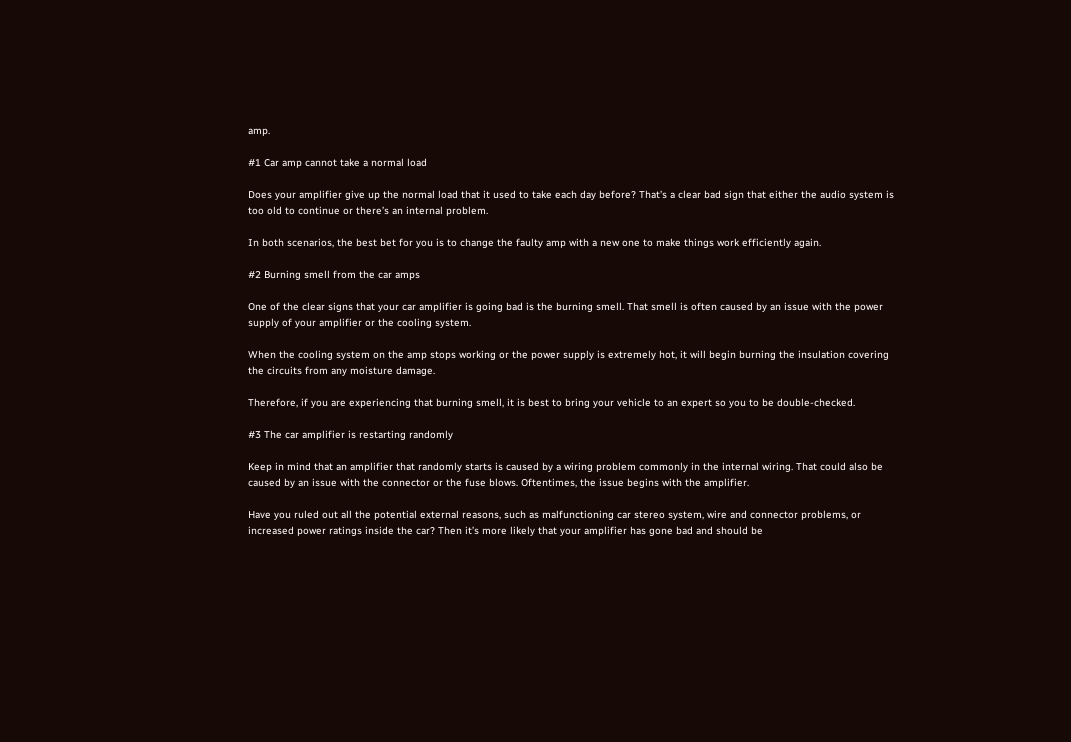amp.

#1 Car amp cannot take a normal load

Does your amplifier give up the normal load that it used to take each day before? That’s a clear bad sign that either the audio system is too old to continue or there’s an internal problem.

In both scenarios, the best bet for you is to change the faulty amp with a new one to make things work efficiently again.

#2 Burning smell from the car amps

One of the clear signs that your car amplifier is going bad is the burning smell. That smell is often caused by an issue with the power supply of your amplifier or the cooling system.

When the cooling system on the amp stops working or the power supply is extremely hot, it will begin burning the insulation covering the circuits from any moisture damage.

Therefore, if you are experiencing that burning smell, it is best to bring your vehicle to an expert so you to be double-checked.

#3 The car amplifier is restarting randomly

Keep in mind that an amplifier that randomly starts is caused by a wiring problem commonly in the internal wiring. That could also be caused by an issue with the connector or the fuse blows. Oftentimes, the issue begins with the amplifier.

Have you ruled out all the potential external reasons, such as malfunctioning car stereo system, wire and connector problems, or increased power ratings inside the car? Then it’s more likely that your amplifier has gone bad and should be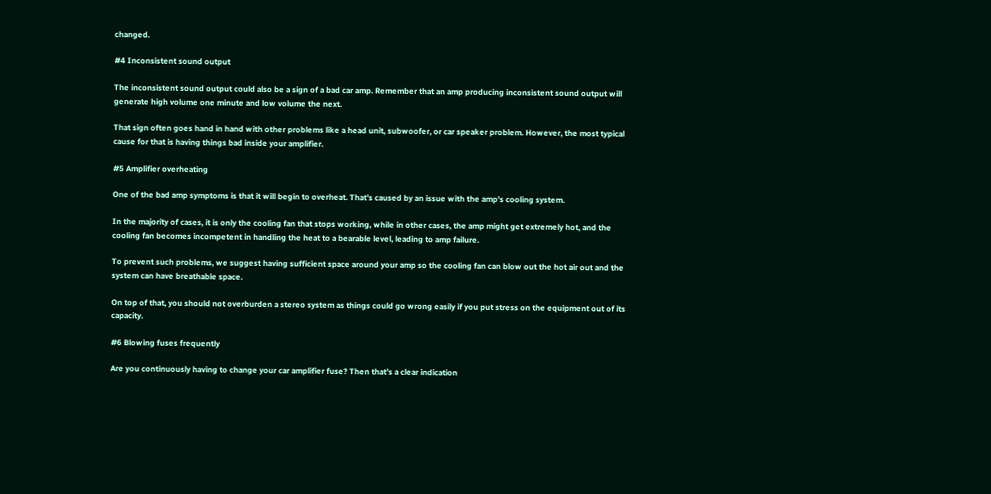changed.

#4 Inconsistent sound output

The inconsistent sound output could also be a sign of a bad car amp. Remember that an amp producing inconsistent sound output will generate high volume one minute and low volume the next.

That sign often goes hand in hand with other problems like a head unit, subwoofer, or car speaker problem. However, the most typical cause for that is having things bad inside your amplifier.

#5 Amplifier overheating

One of the bad amp symptoms is that it will begin to overheat. That’s caused by an issue with the amp’s cooling system.

In the majority of cases, it is only the cooling fan that stops working, while in other cases, the amp might get extremely hot, and the cooling fan becomes incompetent in handling the heat to a bearable level, leading to amp failure.

To prevent such problems, we suggest having sufficient space around your amp so the cooling fan can blow out the hot air out and the system can have breathable space.

On top of that, you should not overburden a stereo system as things could go wrong easily if you put stress on the equipment out of its capacity.

#6 Blowing fuses frequently

Are you continuously having to change your car amplifier fuse? Then that’s a clear indication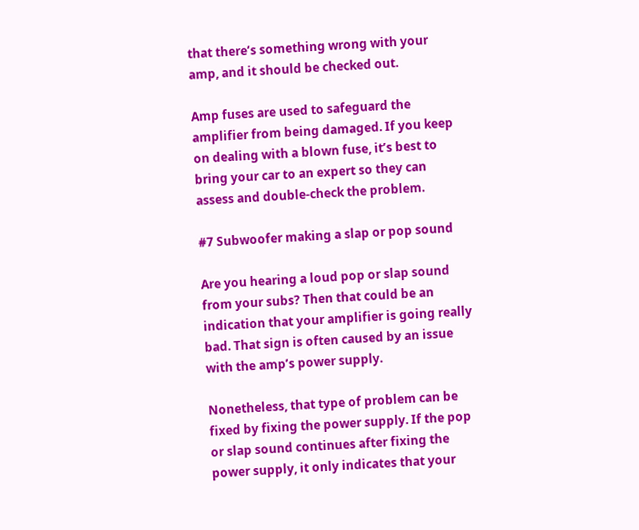that there’s something wrong with your amp, and it should be checked out.

Amp fuses are used to safeguard the amplifier from being damaged. If you keep on dealing with a blown fuse, it’s best to bring your car to an expert so they can assess and double-check the problem.

#7 Subwoofer making a slap or pop sound

Are you hearing a loud pop or slap sound from your subs? Then that could be an indication that your amplifier is going really bad. That sign is often caused by an issue with the amp’s power supply.

Nonetheless, that type of problem can be fixed by fixing the power supply. If the pop or slap sound continues after fixing the power supply, it only indicates that your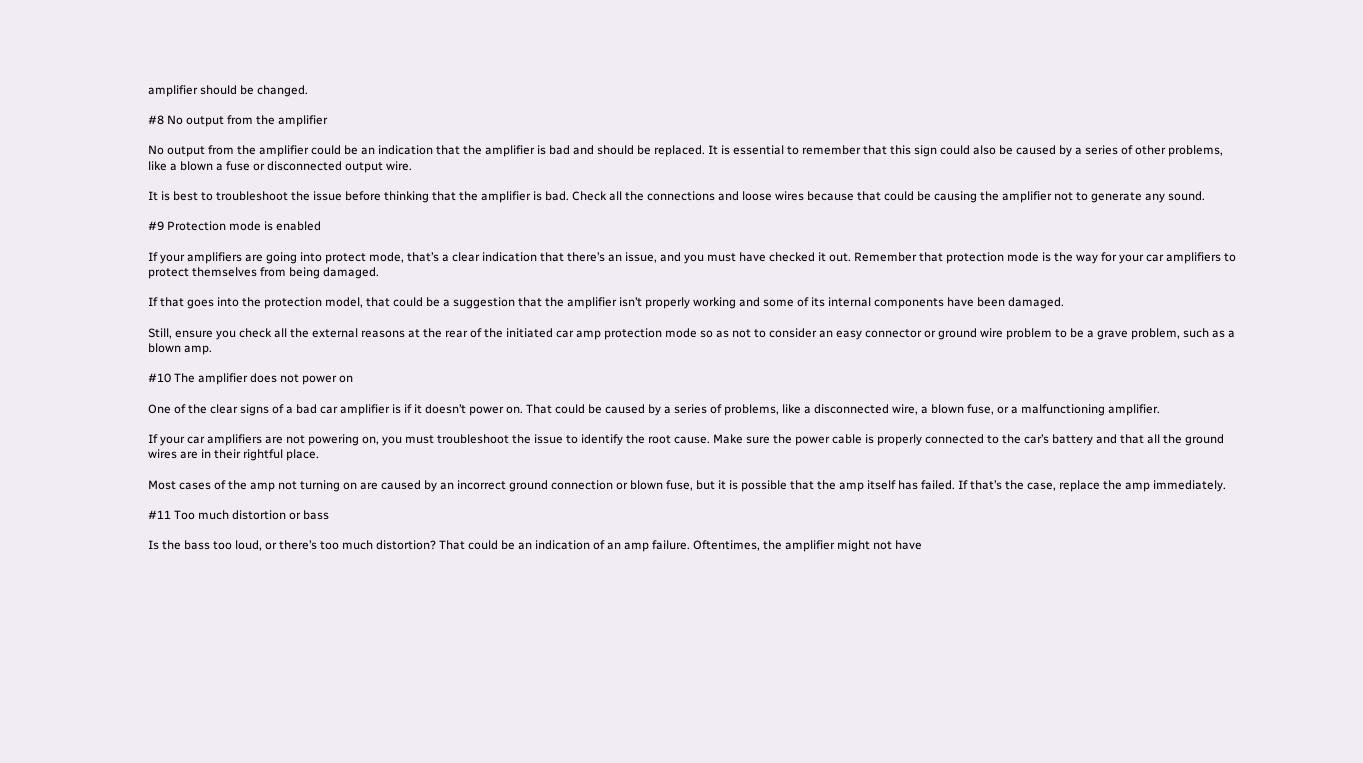amplifier should be changed.

#8 No output from the amplifier

No output from the amplifier could be an indication that the amplifier is bad and should be replaced. It is essential to remember that this sign could also be caused by a series of other problems, like a blown a fuse or disconnected output wire.

It is best to troubleshoot the issue before thinking that the amplifier is bad. Check all the connections and loose wires because that could be causing the amplifier not to generate any sound.

#9 Protection mode is enabled

If your amplifiers are going into protect mode, that’s a clear indication that there’s an issue, and you must have checked it out. Remember that protection mode is the way for your car amplifiers to protect themselves from being damaged.

If that goes into the protection model, that could be a suggestion that the amplifier isn’t properly working and some of its internal components have been damaged.

Still, ensure you check all the external reasons at the rear of the initiated car amp protection mode so as not to consider an easy connector or ground wire problem to be a grave problem, such as a blown amp.

#10 The amplifier does not power on

One of the clear signs of a bad car amplifier is if it doesn’t power on. That could be caused by a series of problems, like a disconnected wire, a blown fuse, or a malfunctioning amplifier.

If your car amplifiers are not powering on, you must troubleshoot the issue to identify the root cause. Make sure the power cable is properly connected to the car’s battery and that all the ground wires are in their rightful place.

Most cases of the amp not turning on are caused by an incorrect ground connection or blown fuse, but it is possible that the amp itself has failed. If that’s the case, replace the amp immediately.

#11 Too much distortion or bass

Is the bass too loud, or there’s too much distortion? That could be an indication of an amp failure. Oftentimes, the amplifier might not have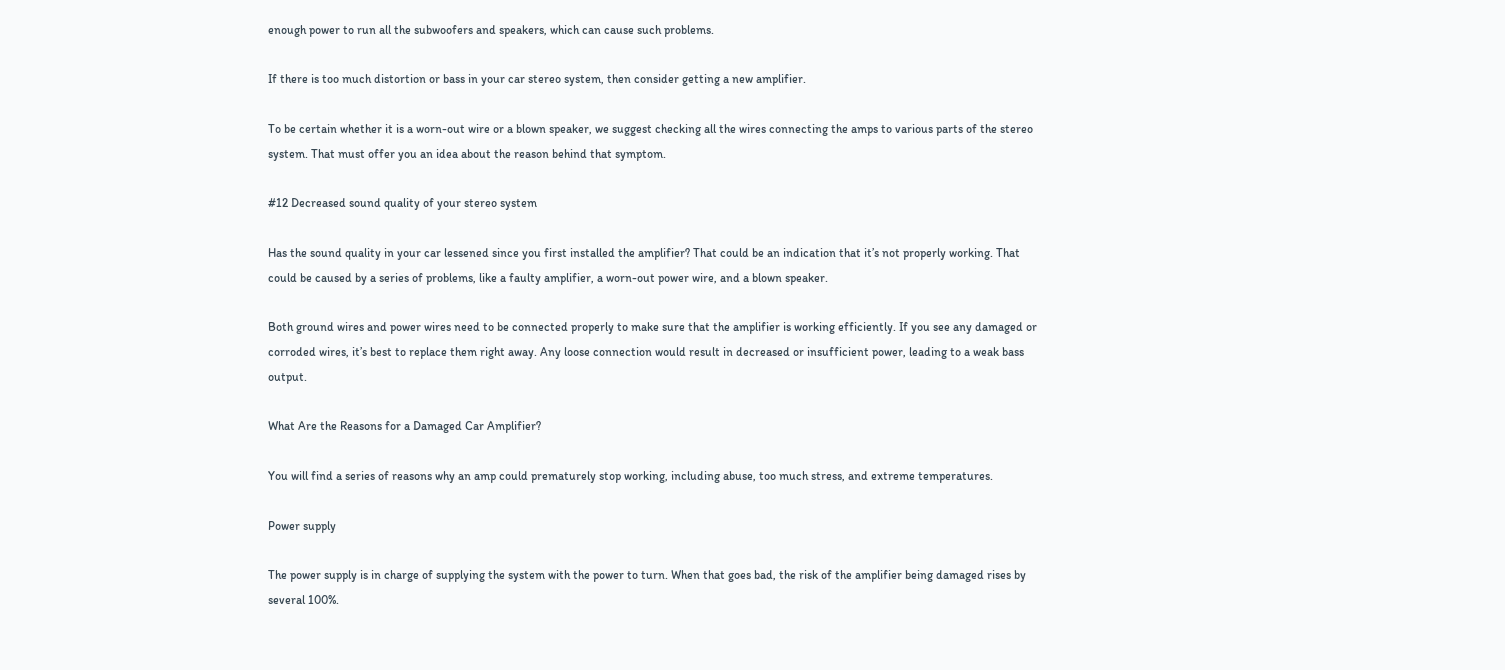enough power to run all the subwoofers and speakers, which can cause such problems.

If there is too much distortion or bass in your car stereo system, then consider getting a new amplifier.

To be certain whether it is a worn-out wire or a blown speaker, we suggest checking all the wires connecting the amps to various parts of the stereo system. That must offer you an idea about the reason behind that symptom.

#12 Decreased sound quality of your stereo system

Has the sound quality in your car lessened since you first installed the amplifier? That could be an indication that it’s not properly working. That could be caused by a series of problems, like a faulty amplifier, a worn-out power wire, and a blown speaker.

Both ground wires and power wires need to be connected properly to make sure that the amplifier is working efficiently. If you see any damaged or corroded wires, it’s best to replace them right away. Any loose connection would result in decreased or insufficient power, leading to a weak bass output.

What Are the Reasons for a Damaged Car Amplifier?

You will find a series of reasons why an amp could prematurely stop working, including abuse, too much stress, and extreme temperatures.

Power supply

The power supply is in charge of supplying the system with the power to turn. When that goes bad, the risk of the amplifier being damaged rises by several 100%.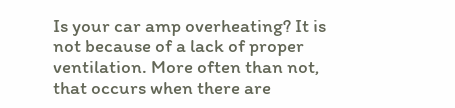Is your car amp overheating? It is not because of a lack of proper ventilation. More often than not, that occurs when there are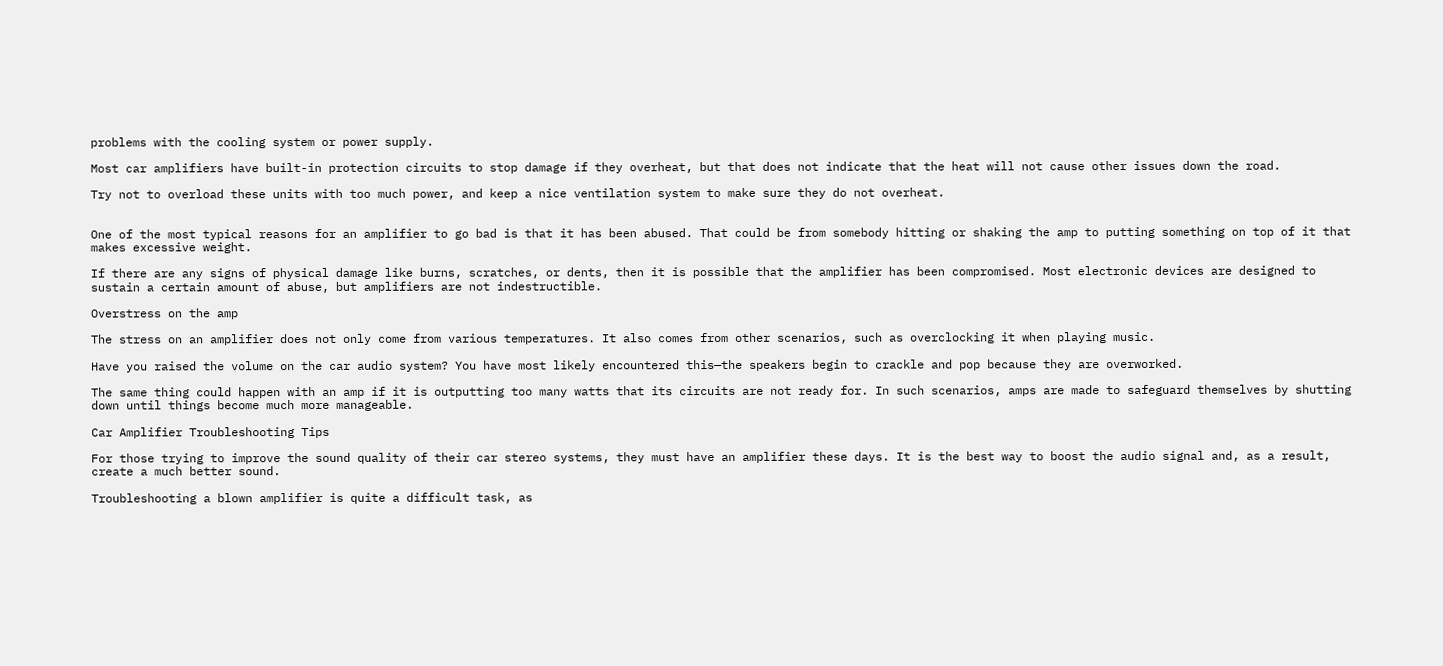problems with the cooling system or power supply.

Most car amplifiers have built-in protection circuits to stop damage if they overheat, but that does not indicate that the heat will not cause other issues down the road.

Try not to overload these units with too much power, and keep a nice ventilation system to make sure they do not overheat.


One of the most typical reasons for an amplifier to go bad is that it has been abused. That could be from somebody hitting or shaking the amp to putting something on top of it that makes excessive weight.

If there are any signs of physical damage like burns, scratches, or dents, then it is possible that the amplifier has been compromised. Most electronic devices are designed to sustain a certain amount of abuse, but amplifiers are not indestructible.

Overstress on the amp

The stress on an amplifier does not only come from various temperatures. It also comes from other scenarios, such as overclocking it when playing music.

Have you raised the volume on the car audio system? You have most likely encountered this—the speakers begin to crackle and pop because they are overworked.

The same thing could happen with an amp if it is outputting too many watts that its circuits are not ready for. In such scenarios, amps are made to safeguard themselves by shutting down until things become much more manageable.

Car Amplifier Troubleshooting Tips

For those trying to improve the sound quality of their car stereo systems, they must have an amplifier these days. It is the best way to boost the audio signal and, as a result, create a much better sound.

Troubleshooting a blown amplifier is quite a difficult task, as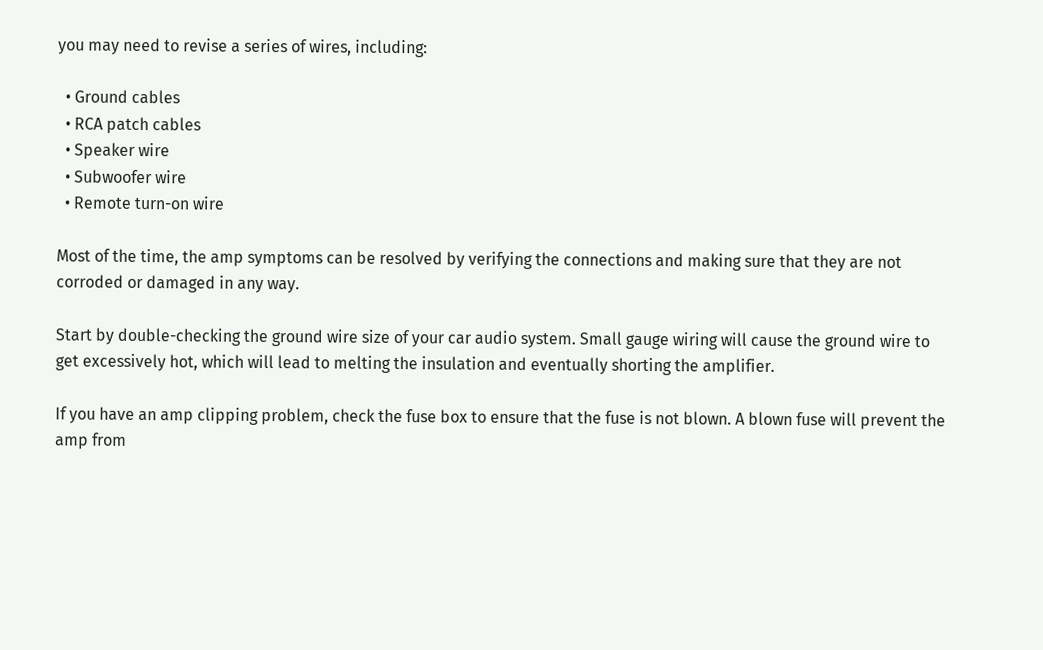you may need to revise a series of wires, including:

  • Ground cables
  • RCA patch cables
  • Speaker wire
  • Subwoofer wire
  • Remote turn-on wire

Most of the time, the amp symptoms can be resolved by verifying the connections and making sure that they are not corroded or damaged in any way.

Start by double-checking the ground wire size of your car audio system. Small gauge wiring will cause the ground wire to get excessively hot, which will lead to melting the insulation and eventually shorting the amplifier.

If you have an amp clipping problem, check the fuse box to ensure that the fuse is not blown. A blown fuse will prevent the amp from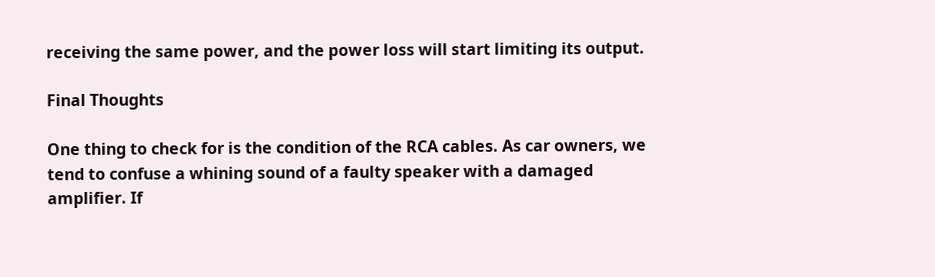receiving the same power, and the power loss will start limiting its output.

Final Thoughts

One thing to check for is the condition of the RCA cables. As car owners, we tend to confuse a whining sound of a faulty speaker with a damaged amplifier. If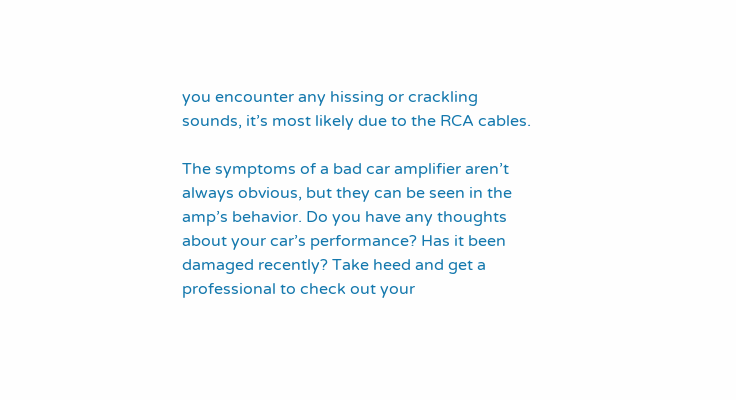you encounter any hissing or crackling sounds, it’s most likely due to the RCA cables.

The symptoms of a bad car amplifier aren’t always obvious, but they can be seen in the amp’s behavior. Do you have any thoughts about your car’s performance? Has it been damaged recently? Take heed and get a professional to check out your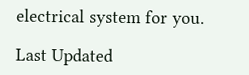electrical system for you.

Last Updated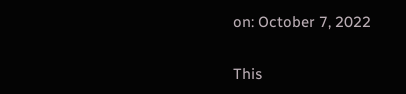on: October 7, 2022

This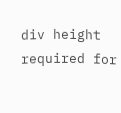div height required for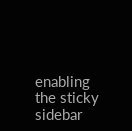enabling the sticky sidebar